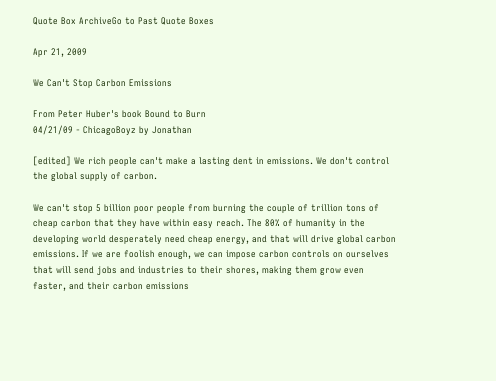Quote Box ArchiveGo to Past Quote Boxes

Apr 21, 2009

We Can't Stop Carbon Emissions

From Peter Huber's book Bound to Burn
04/21/09 - ChicagoBoyz by Jonathan

[edited] We rich people can't make a lasting dent in emissions. We don't control the global supply of carbon.

We can't stop 5 billion poor people from burning the couple of trillion tons of cheap carbon that they have within easy reach. The 80% of humanity in the developing world desperately need cheap energy, and that will drive global carbon emissions. If we are foolish enough, we can impose carbon controls on ourselves that will send jobs and industries to their shores, making them grow even faster, and their carbon emissions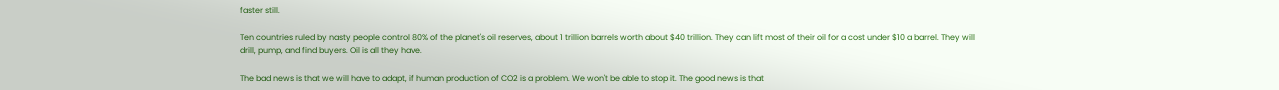faster still.

Ten countries ruled by nasty people control 80% of the planet's oil reserves, about 1 trillion barrels worth about $40 trillion. They can lift most of their oil for a cost under $10 a barrel. They will drill, pump, and find buyers. Oil is all they have.

The bad news is that we will have to adapt, if human production of CO2 is a problem. We won't be able to stop it. The good news is that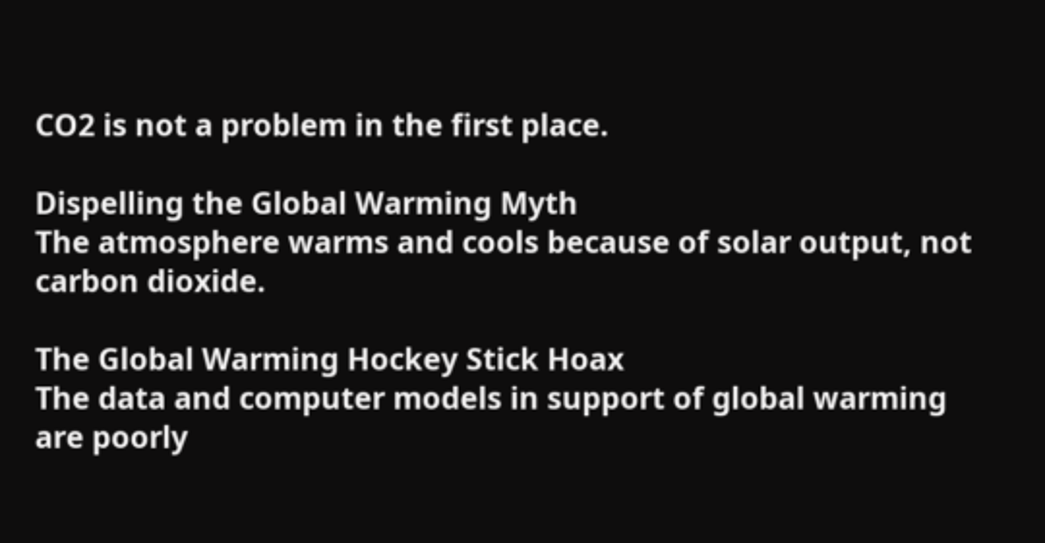CO2 is not a problem in the first place.

Dispelling the Global Warming Myth
The atmosphere warms and cools because of solar output, not carbon dioxide.

The Global Warming Hockey Stick Hoax
The data and computer models in support of global warming are poorly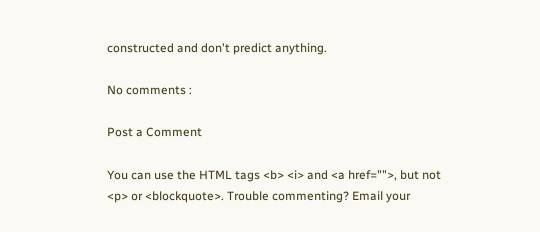constructed and don't predict anything.

No comments :

Post a Comment

You can use the HTML tags <b> <i> and <a href="">, but not <p> or <blockquote>. Trouble commenting? Email your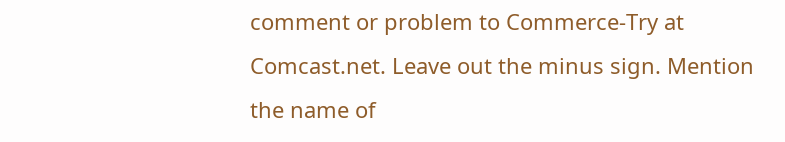comment or problem to Commerce-Try at Comcast.net. Leave out the minus sign. Mention the name of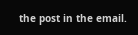the post in the email.